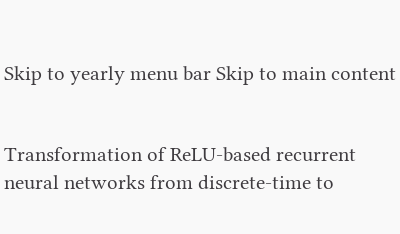Skip to yearly menu bar Skip to main content


Transformation of ReLU-based recurrent neural networks from discrete-time to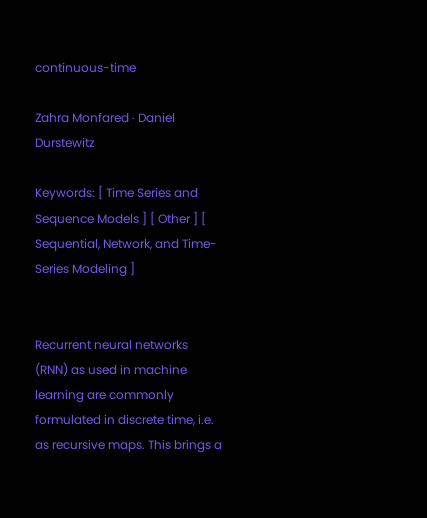continuous-time

Zahra Monfared · Daniel Durstewitz

Keywords: [ Time Series and Sequence Models ] [ Other ] [ Sequential, Network, and Time-Series Modeling ]


Recurrent neural networks (RNN) as used in machine learning are commonly formulated in discrete time, i.e. as recursive maps. This brings a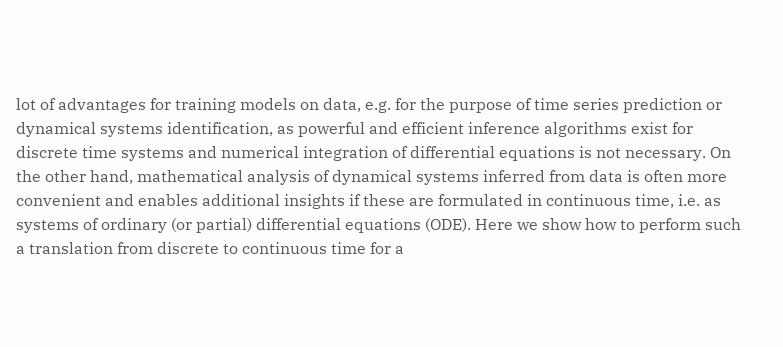lot of advantages for training models on data, e.g. for the purpose of time series prediction or dynamical systems identification, as powerful and efficient inference algorithms exist for discrete time systems and numerical integration of differential equations is not necessary. On the other hand, mathematical analysis of dynamical systems inferred from data is often more convenient and enables additional insights if these are formulated in continuous time, i.e. as systems of ordinary (or partial) differential equations (ODE). Here we show how to perform such a translation from discrete to continuous time for a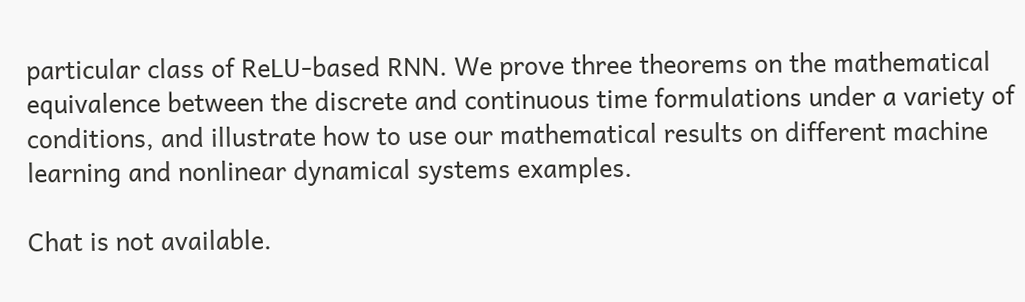particular class of ReLU-based RNN. We prove three theorems on the mathematical equivalence between the discrete and continuous time formulations under a variety of conditions, and illustrate how to use our mathematical results on different machine learning and nonlinear dynamical systems examples.

Chat is not available.